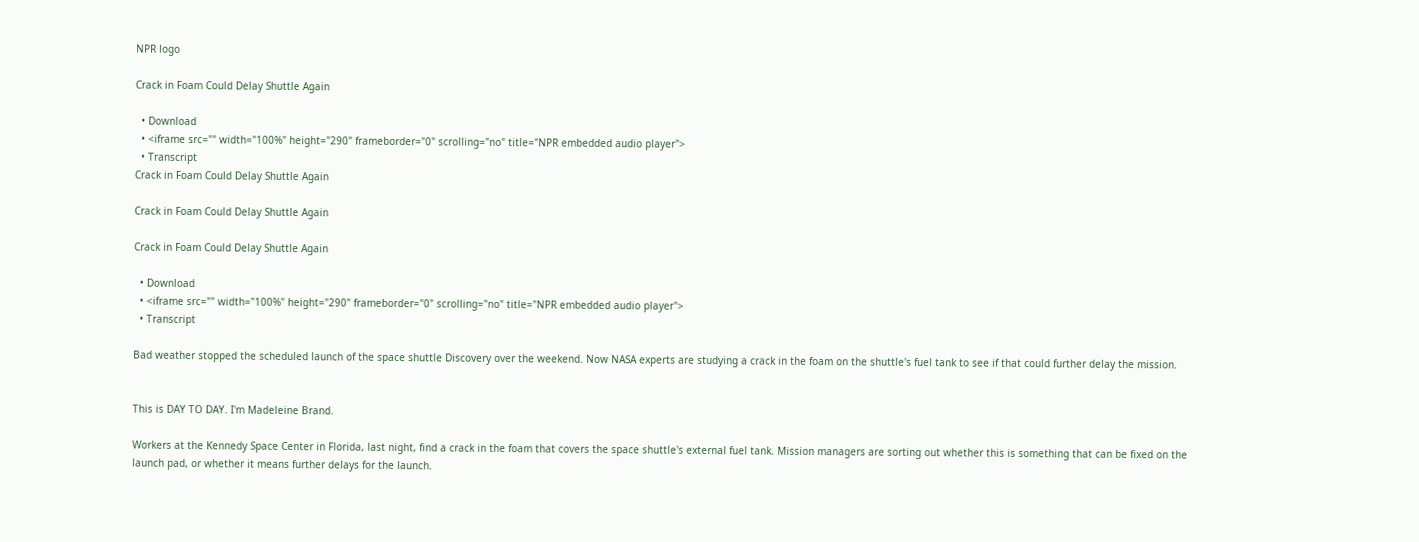NPR logo

Crack in Foam Could Delay Shuttle Again

  • Download
  • <iframe src="" width="100%" height="290" frameborder="0" scrolling="no" title="NPR embedded audio player">
  • Transcript
Crack in Foam Could Delay Shuttle Again

Crack in Foam Could Delay Shuttle Again

Crack in Foam Could Delay Shuttle Again

  • Download
  • <iframe src="" width="100%" height="290" frameborder="0" scrolling="no" title="NPR embedded audio player">
  • Transcript

Bad weather stopped the scheduled launch of the space shuttle Discovery over the weekend. Now NASA experts are studying a crack in the foam on the shuttle's fuel tank to see if that could further delay the mission.


This is DAY TO DAY. I'm Madeleine Brand.

Workers at the Kennedy Space Center in Florida, last night, find a crack in the foam that covers the space shuttle's external fuel tank. Mission managers are sorting out whether this is something that can be fixed on the launch pad, or whether it means further delays for the launch.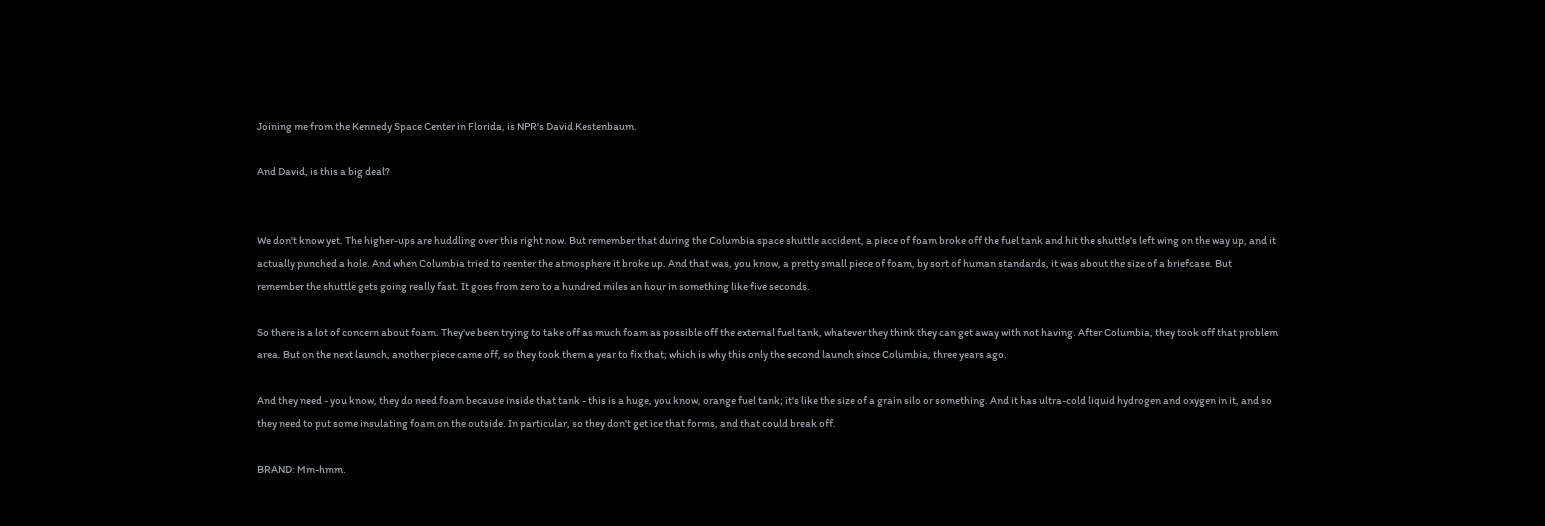Joining me from the Kennedy Space Center in Florida, is NPR's David Kestenbaum.

And David, is this a big deal?


We don't know yet. The higher-ups are huddling over this right now. But remember that during the Columbia space shuttle accident, a piece of foam broke off the fuel tank and hit the shuttle's left wing on the way up, and it actually punched a hole. And when Columbia tried to reenter the atmosphere it broke up. And that was, you know, a pretty small piece of foam, by sort of human standards, it was about the size of a briefcase. But remember the shuttle gets going really fast. It goes from zero to a hundred miles an hour in something like five seconds.

So there is a lot of concern about foam. They've been trying to take off as much foam as possible off the external fuel tank, whatever they think they can get away with not having. After Columbia, they took off that problem area. But on the next launch, another piece came off, so they took them a year to fix that; which is why this only the second launch since Columbia, three years ago.

And they need - you know, they do need foam because inside that tank - this is a huge, you know, orange fuel tank; it's like the size of a grain silo or something. And it has ultra-cold liquid hydrogen and oxygen in it, and so they need to put some insulating foam on the outside. In particular, so they don't get ice that forms, and that could break off.

BRAND: Mm-hmm.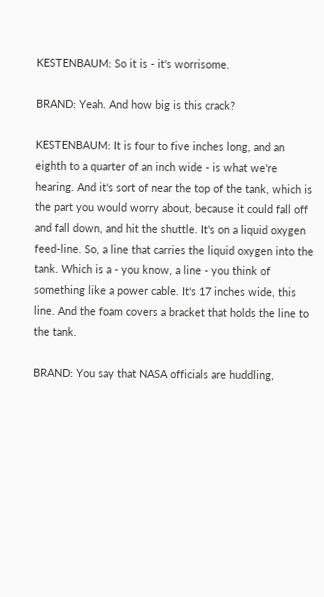KESTENBAUM: So it is - it's worrisome.

BRAND: Yeah. And how big is this crack?

KESTENBAUM: It is four to five inches long, and an eighth to a quarter of an inch wide - is what we're hearing. And it's sort of near the top of the tank, which is the part you would worry about, because it could fall off and fall down, and hit the shuttle. It's on a liquid oxygen feed-line. So, a line that carries the liquid oxygen into the tank. Which is a - you know, a line - you think of something like a power cable. It's 17 inches wide, this line. And the foam covers a bracket that holds the line to the tank.

BRAND: You say that NASA officials are huddling,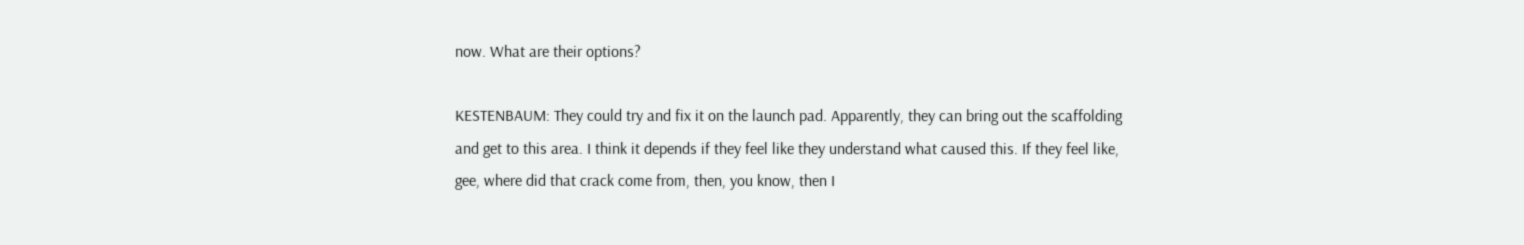now. What are their options?

KESTENBAUM: They could try and fix it on the launch pad. Apparently, they can bring out the scaffolding and get to this area. I think it depends if they feel like they understand what caused this. If they feel like, gee, where did that crack come from, then, you know, then I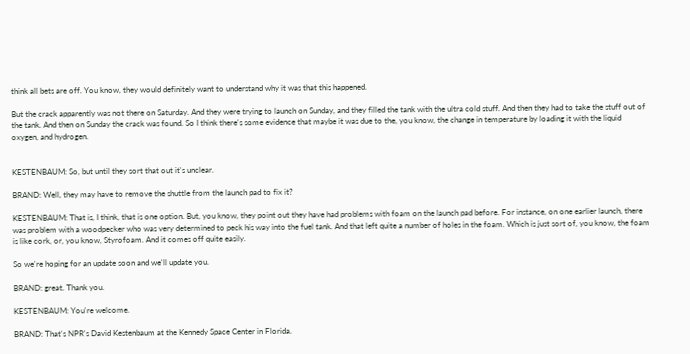think all bets are off. You know, they would definitely want to understand why it was that this happened.

But the crack apparently was not there on Saturday. And they were trying to launch on Sunday, and they filled the tank with the ultra cold stuff. And then they had to take the stuff out of the tank. And then on Sunday the crack was found. So I think there's some evidence that maybe it was due to the, you know, the change in temperature by loading it with the liquid oxygen, and hydrogen.


KESTENBAUM: So, but until they sort that out it's unclear.

BRAND: Well, they may have to remove the shuttle from the launch pad to fix it?

KESTENBAUM: That is, I think, that is one option. But, you know, they point out they have had problems with foam on the launch pad before. For instance, on one earlier launch, there was problem with a woodpecker who was very determined to peck his way into the fuel tank. And that left quite a number of holes in the foam. Which is just sort of, you know, the foam is like cork, or, you know, Styrofoam. And it comes off quite easily.

So we're hoping for an update soon and we'll update you.

BRAND: great. Thank you.

KESTENBAUM: You're welcome.

BRAND: That's NPR's David Kestenbaum at the Kennedy Space Center in Florida.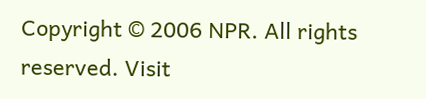Copyright © 2006 NPR. All rights reserved. Visit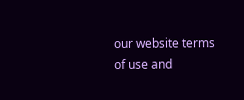our website terms of use and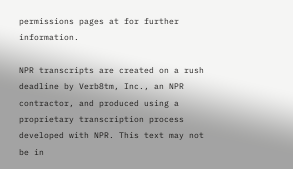permissions pages at for further information.

NPR transcripts are created on a rush deadline by Verb8tm, Inc., an NPR contractor, and produced using a proprietary transcription process developed with NPR. This text may not be in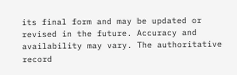its final form and may be updated or revised in the future. Accuracy and availability may vary. The authoritative record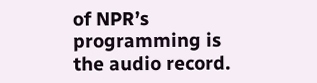of NPR’s programming is the audio record.